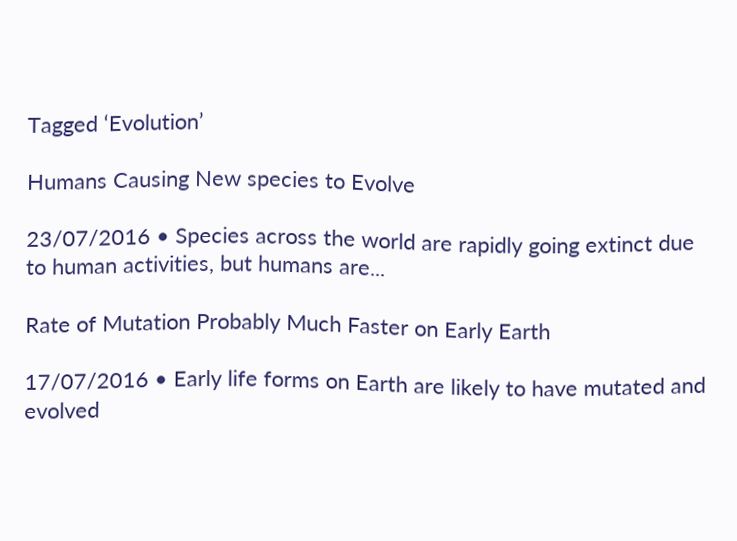Tagged ‘Evolution’

Humans Causing New species to Evolve

23/07/2016 • Species across the world are rapidly going extinct due to human activities, but humans are...

Rate of Mutation Probably Much Faster on Early Earth

17/07/2016 • Early life forms on Earth are likely to have mutated and evolved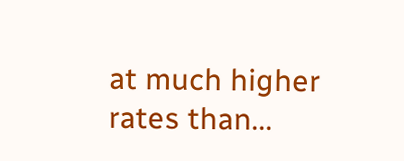at much higher rates than...